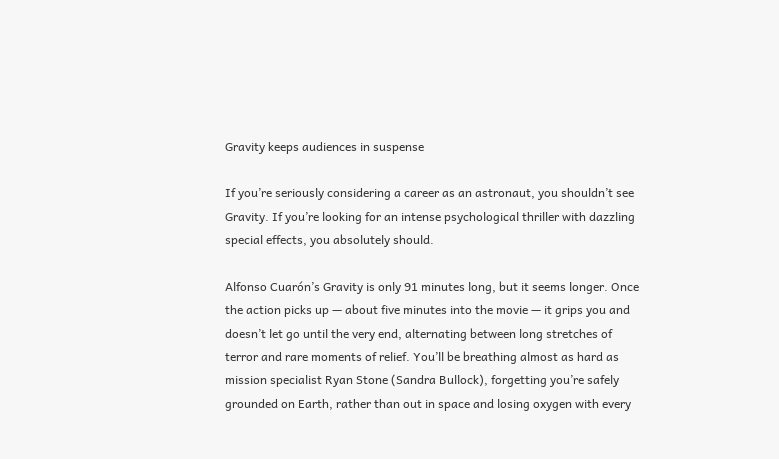Gravity keeps audiences in suspense

If you’re seriously considering a career as an astronaut, you shouldn’t see Gravity. If you’re looking for an intense psychological thriller with dazzling special effects, you absolutely should.

Alfonso Cuarón’s Gravity is only 91 minutes long, but it seems longer. Once the action picks up — about five minutes into the movie — it grips you and doesn’t let go until the very end, alternating between long stretches of terror and rare moments of relief. You’ll be breathing almost as hard as mission specialist Ryan Stone (Sandra Bullock), forgetting you’re safely grounded on Earth, rather than out in space and losing oxygen with every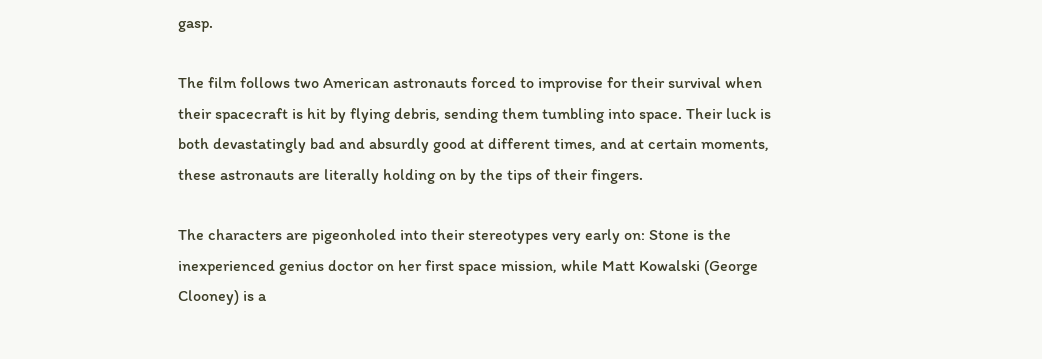gasp.

The film follows two American astronauts forced to improvise for their survival when their spacecraft is hit by flying debris, sending them tumbling into space. Their luck is both devastatingly bad and absurdly good at different times, and at certain moments, these astronauts are literally holding on by the tips of their fingers.

The characters are pigeonholed into their stereotypes very early on: Stone is the inexperienced genius doctor on her first space mission, while Matt Kowalski (George Clooney) is a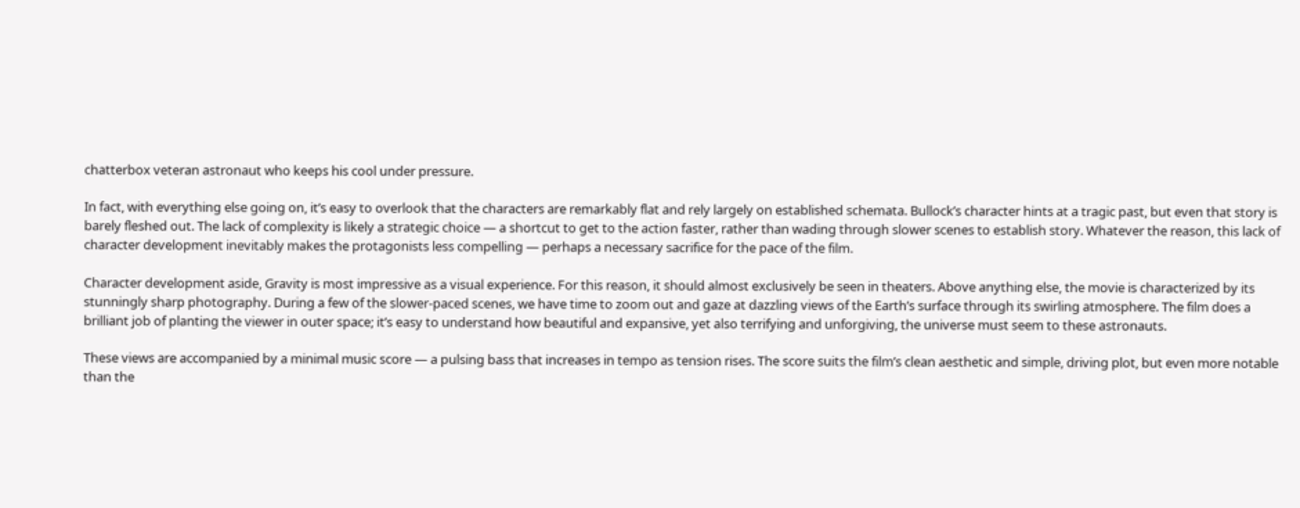chatterbox veteran astronaut who keeps his cool under pressure.

In fact, with everything else going on, it’s easy to overlook that the characters are remarkably flat and rely largely on established schemata. Bullock’s character hints at a tragic past, but even that story is barely fleshed out. The lack of complexity is likely a strategic choice — a shortcut to get to the action faster, rather than wading through slower scenes to establish story. Whatever the reason, this lack of character development inevitably makes the protagonists less compelling — perhaps a necessary sacrifice for the pace of the film.

Character development aside, Gravity is most impressive as a visual experience. For this reason, it should almost exclusively be seen in theaters. Above anything else, the movie is characterized by its stunningly sharp photography. During a few of the slower-paced scenes, we have time to zoom out and gaze at dazzling views of the Earth’s surface through its swirling atmosphere. The film does a brilliant job of planting the viewer in outer space; it’s easy to understand how beautiful and expansive, yet also terrifying and unforgiving, the universe must seem to these astronauts.

These views are accompanied by a minimal music score — a pulsing bass that increases in tempo as tension rises. The score suits the film’s clean aesthetic and simple, driving plot, but even more notable than the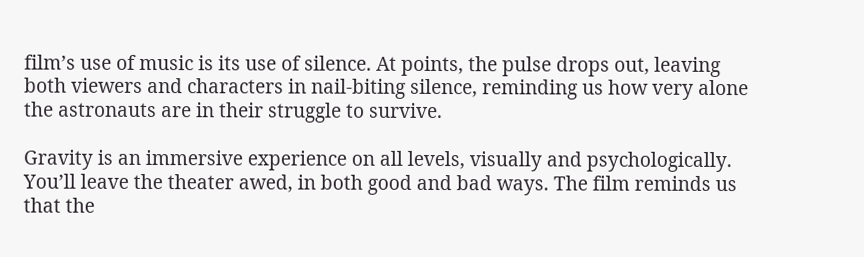film’s use of music is its use of silence. At points, the pulse drops out, leaving both viewers and characters in nail-biting silence, reminding us how very alone the astronauts are in their struggle to survive.

Gravity is an immersive experience on all levels, visually and psychologically. You’ll leave the theater awed, in both good and bad ways. The film reminds us that the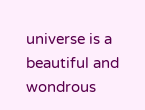universe is a beautiful and wondrous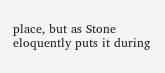place, but as Stone eloquently puts it during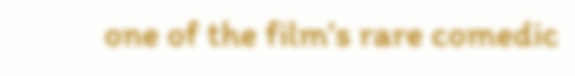one of the film’s rare comedic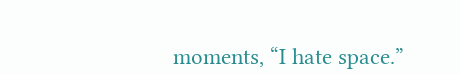moments, “I hate space.”